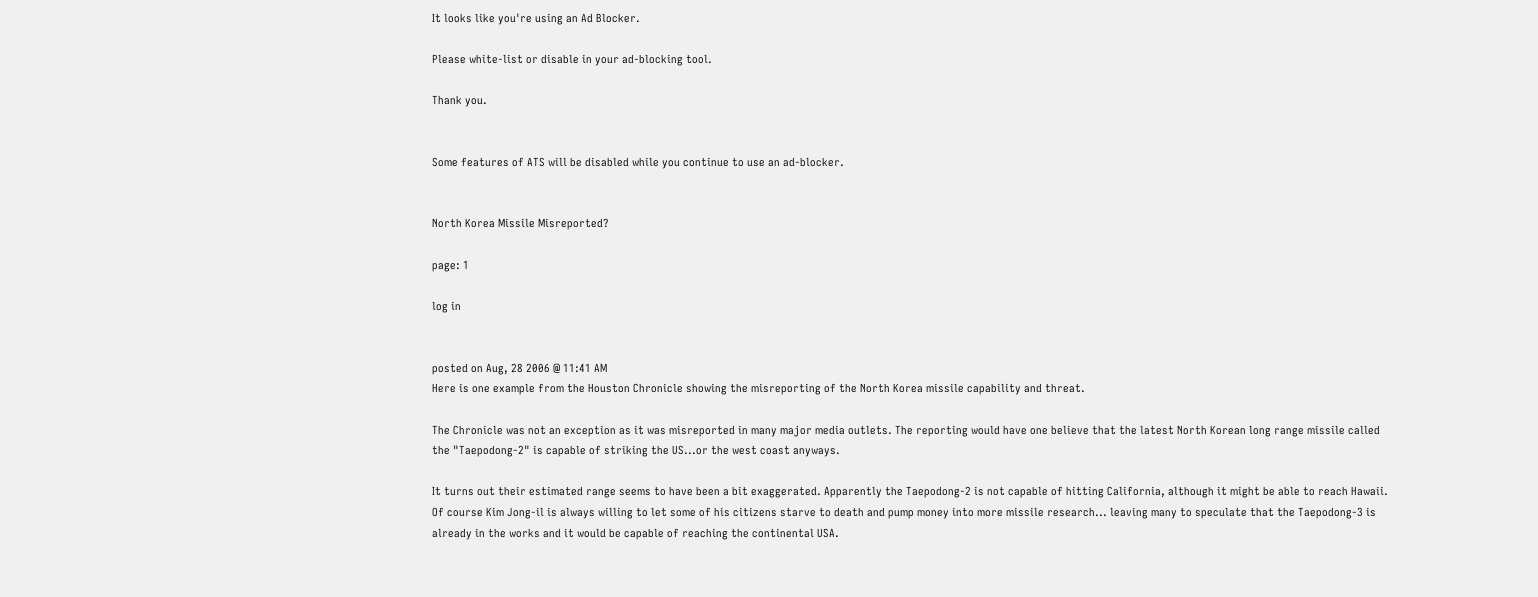It looks like you're using an Ad Blocker.

Please white-list or disable in your ad-blocking tool.

Thank you.


Some features of ATS will be disabled while you continue to use an ad-blocker.


North Korea Missile Misreported?

page: 1

log in


posted on Aug, 28 2006 @ 11:41 AM
Here is one example from the Houston Chronicle showing the misreporting of the North Korea missile capability and threat.

The Chronicle was not an exception as it was misreported in many major media outlets. The reporting would have one believe that the latest North Korean long range missile called the "Taepodong-2" is capable of striking the US...or the west coast anyways.

It turns out their estimated range seems to have been a bit exaggerated. Apparently the Taepodong-2 is not capable of hitting California, although it might be able to reach Hawaii. Of course Kim Jong-il is always willing to let some of his citizens starve to death and pump money into more missile research... leaving many to speculate that the Taepodong-3 is already in the works and it would be capable of reaching the continental USA.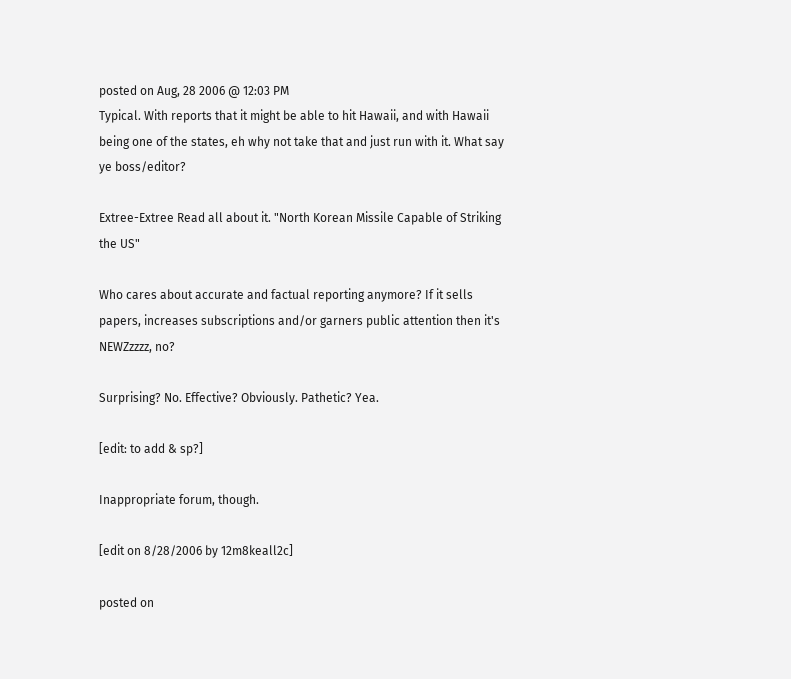posted on Aug, 28 2006 @ 12:03 PM
Typical. With reports that it might be able to hit Hawaii, and with Hawaii being one of the states, eh why not take that and just run with it. What say ye boss/editor?

Extree-Extree Read all about it. "North Korean Missile Capable of Striking the US"

Who cares about accurate and factual reporting anymore? If it sells papers, increases subscriptions and/or garners public attention then it's NEWZzzzz, no?

Surprising? No. Effective? Obviously. Pathetic? Yea.

[edit: to add & sp?]

Inappropriate forum, though.

[edit on 8/28/2006 by 12m8keall2c]

posted on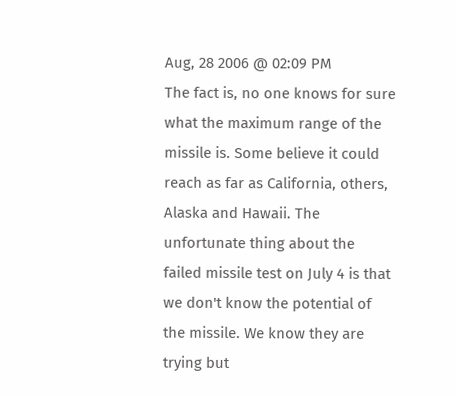Aug, 28 2006 @ 02:09 PM
The fact is, no one knows for sure what the maximum range of the missile is. Some believe it could reach as far as California, others, Alaska and Hawaii. The unfortunate thing about the failed missile test on July 4 is that we don't know the potential of the missile. We know they are trying but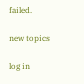failed.

new topics

log in